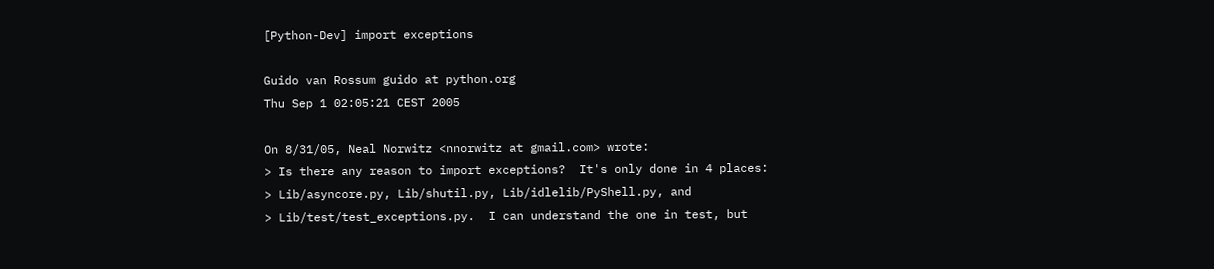[Python-Dev] import exceptions

Guido van Rossum guido at python.org
Thu Sep 1 02:05:21 CEST 2005

On 8/31/05, Neal Norwitz <nnorwitz at gmail.com> wrote:
> Is there any reason to import exceptions?  It's only done in 4 places:
> Lib/asyncore.py, Lib/shutil.py, Lib/idlelib/PyShell.py, and
> Lib/test/test_exceptions.py.  I can understand the one in test, but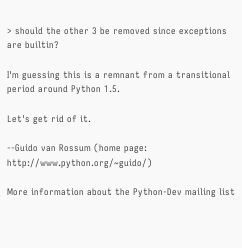> should the other 3 be removed since exceptions are builtin?

I'm guessing this is a remnant from a transitional period around Python 1.5.

Let's get rid of it.

--Guido van Rossum (home page: http://www.python.org/~guido/)

More information about the Python-Dev mailing list